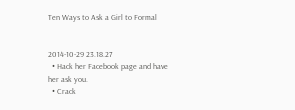Ten Ways to Ask a Girl to Formal


2014-10-29 23.18.27
  • Hack her Facebook page and have her ask you.
  • Crack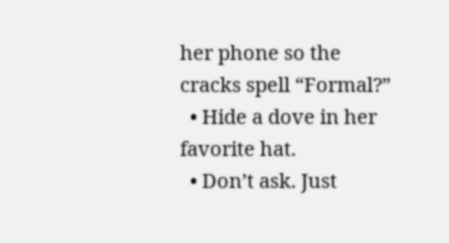her phone so the cracks spell “Formal?”
  • Hide a dove in her favorite hat.
  • Don’t ask. Just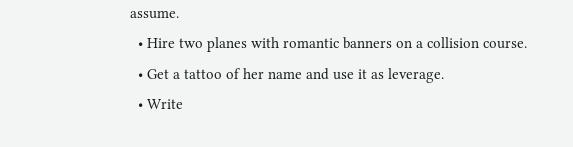assume.
  • Hire two planes with romantic banners on a collision course.
  • Get a tattoo of her name and use it as leverage.
  • Write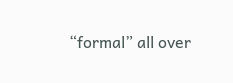“formal” all over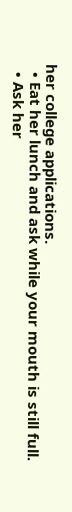her college applications.
  • Eat her lunch and ask while your mouth is still full.
  • Ask her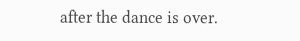after the dance is over.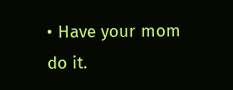• Have your mom do it.